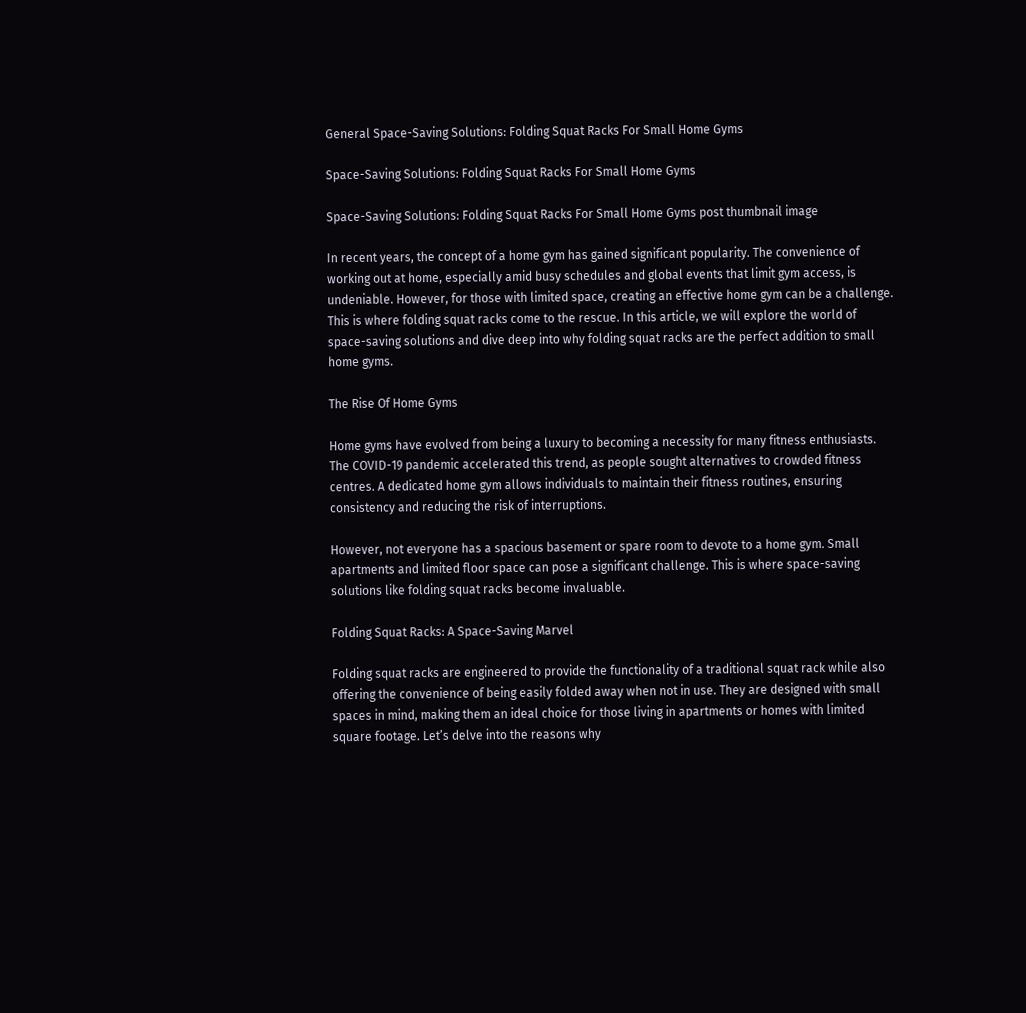General Space-Saving Solutions: Folding Squat Racks For Small Home Gyms

Space-Saving Solutions: Folding Squat Racks For Small Home Gyms

Space-Saving Solutions: Folding Squat Racks For Small Home Gyms post thumbnail image

In recent years, the concept of a home gym has gained significant popularity. The convenience of working out at home, especially amid busy schedules and global events that limit gym access, is undeniable. However, for those with limited space, creating an effective home gym can be a challenge. This is where folding squat racks come to the rescue. In this article, we will explore the world of space-saving solutions and dive deep into why folding squat racks are the perfect addition to small home gyms.

The Rise Of Home Gyms

Home gyms have evolved from being a luxury to becoming a necessity for many fitness enthusiasts. The COVID-19 pandemic accelerated this trend, as people sought alternatives to crowded fitness centres. A dedicated home gym allows individuals to maintain their fitness routines, ensuring consistency and reducing the risk of interruptions.

However, not everyone has a spacious basement or spare room to devote to a home gym. Small apartments and limited floor space can pose a significant challenge. This is where space-saving solutions like folding squat racks become invaluable.

Folding Squat Racks: A Space-Saving Marvel

Folding squat racks are engineered to provide the functionality of a traditional squat rack while also offering the convenience of being easily folded away when not in use. They are designed with small spaces in mind, making them an ideal choice for those living in apartments or homes with limited square footage. Let’s delve into the reasons why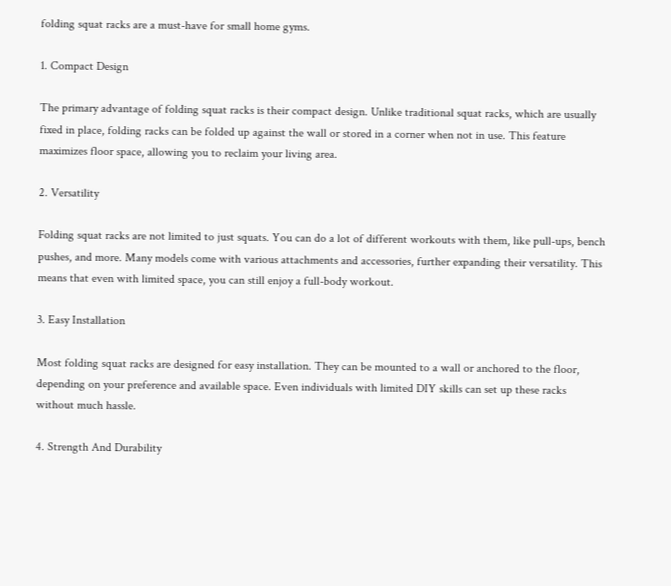folding squat racks are a must-have for small home gyms.

1. Compact Design

The primary advantage of folding squat racks is their compact design. Unlike traditional squat racks, which are usually fixed in place, folding racks can be folded up against the wall or stored in a corner when not in use. This feature maximizes floor space, allowing you to reclaim your living area.

2. Versatility

Folding squat racks are not limited to just squats. You can do a lot of different workouts with them, like pull-ups, bench pushes, and more. Many models come with various attachments and accessories, further expanding their versatility. This means that even with limited space, you can still enjoy a full-body workout.

3. Easy Installation

Most folding squat racks are designed for easy installation. They can be mounted to a wall or anchored to the floor, depending on your preference and available space. Even individuals with limited DIY skills can set up these racks without much hassle.

4. Strength And Durability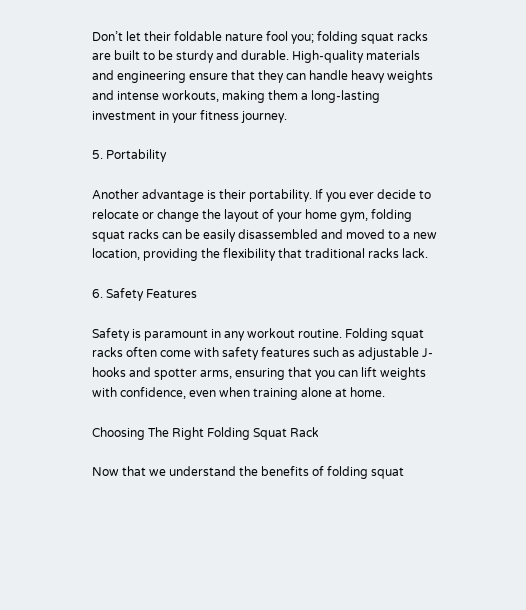Don’t let their foldable nature fool you; folding squat racks are built to be sturdy and durable. High-quality materials and engineering ensure that they can handle heavy weights and intense workouts, making them a long-lasting investment in your fitness journey.

5. Portability

Another advantage is their portability. If you ever decide to relocate or change the layout of your home gym, folding squat racks can be easily disassembled and moved to a new location, providing the flexibility that traditional racks lack.

6. Safety Features

Safety is paramount in any workout routine. Folding squat racks often come with safety features such as adjustable J-hooks and spotter arms, ensuring that you can lift weights with confidence, even when training alone at home.

Choosing The Right Folding Squat Rack

Now that we understand the benefits of folding squat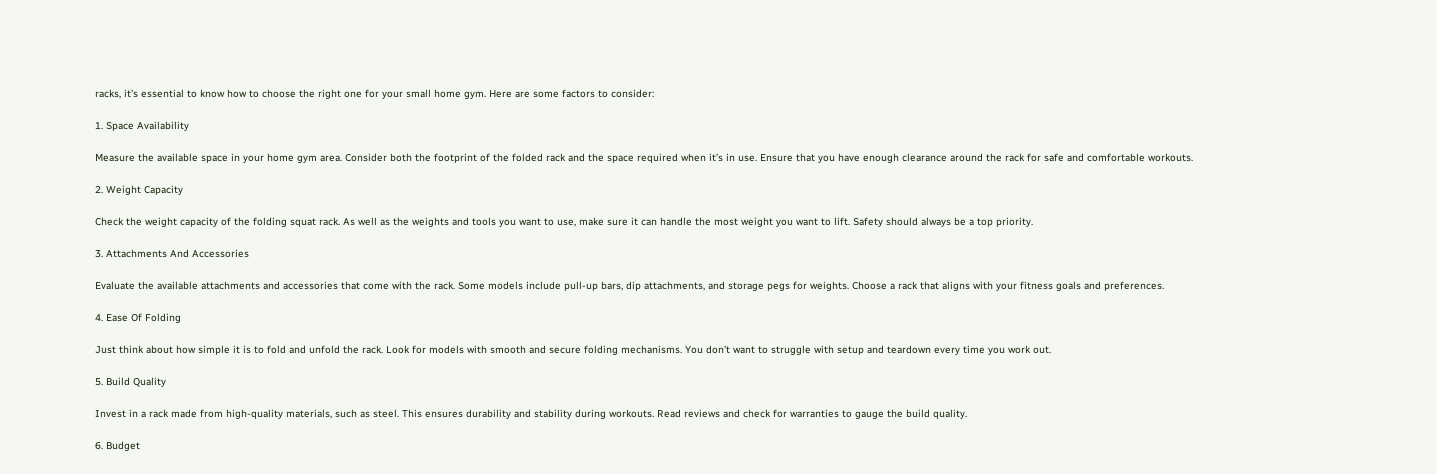racks, it’s essential to know how to choose the right one for your small home gym. Here are some factors to consider:

1. Space Availability

Measure the available space in your home gym area. Consider both the footprint of the folded rack and the space required when it’s in use. Ensure that you have enough clearance around the rack for safe and comfortable workouts.

2. Weight Capacity

Check the weight capacity of the folding squat rack. As well as the weights and tools you want to use, make sure it can handle the most weight you want to lift. Safety should always be a top priority.

3. Attachments And Accessories

Evaluate the available attachments and accessories that come with the rack. Some models include pull-up bars, dip attachments, and storage pegs for weights. Choose a rack that aligns with your fitness goals and preferences.

4. Ease Of Folding

Just think about how simple it is to fold and unfold the rack. Look for models with smooth and secure folding mechanisms. You don’t want to struggle with setup and teardown every time you work out.

5. Build Quality

Invest in a rack made from high-quality materials, such as steel. This ensures durability and stability during workouts. Read reviews and check for warranties to gauge the build quality.

6. Budget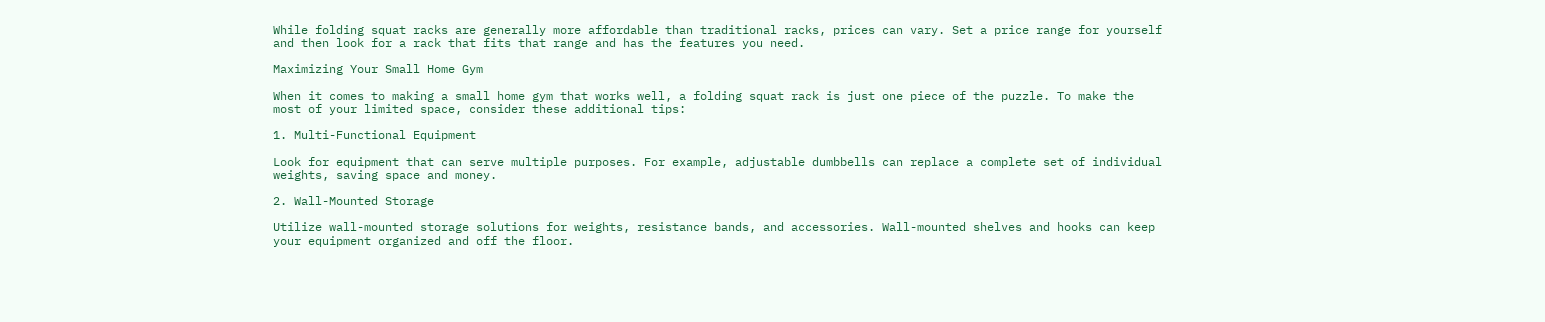While folding squat racks are generally more affordable than traditional racks, prices can vary. Set a price range for yourself and then look for a rack that fits that range and has the features you need.

Maximizing Your Small Home Gym

When it comes to making a small home gym that works well, a folding squat rack is just one piece of the puzzle. To make the most of your limited space, consider these additional tips:

1. Multi-Functional Equipment

Look for equipment that can serve multiple purposes. For example, adjustable dumbbells can replace a complete set of individual weights, saving space and money.

2. Wall-Mounted Storage

Utilize wall-mounted storage solutions for weights, resistance bands, and accessories. Wall-mounted shelves and hooks can keep your equipment organized and off the floor.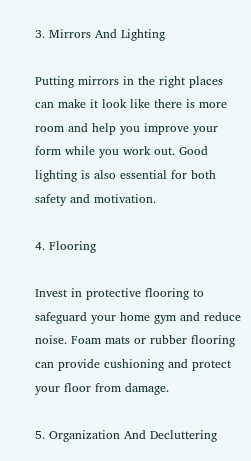3. Mirrors And Lighting

Putting mirrors in the right places can make it look like there is more room and help you improve your form while you work out. Good lighting is also essential for both safety and motivation.

4. Flooring

Invest in protective flooring to safeguard your home gym and reduce noise. Foam mats or rubber flooring can provide cushioning and protect your floor from damage.

5. Organization And Decluttering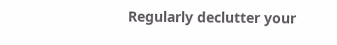Regularly declutter your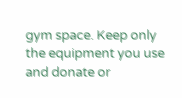gym space. Keep only the equipment you use and donate or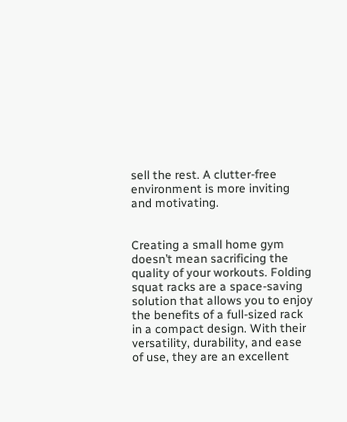sell the rest. A clutter-free environment is more inviting and motivating.


Creating a small home gym doesn’t mean sacrificing the quality of your workouts. Folding squat racks are a space-saving solution that allows you to enjoy the benefits of a full-sized rack in a compact design. With their versatility, durability, and ease of use, they are an excellent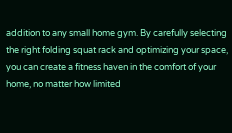addition to any small home gym. By carefully selecting the right folding squat rack and optimizing your space, you can create a fitness haven in the comfort of your home, no matter how limited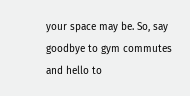your space may be. So, say goodbye to gym commutes and hello to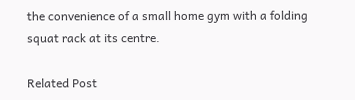the convenience of a small home gym with a folding squat rack at its centre.

Related Post